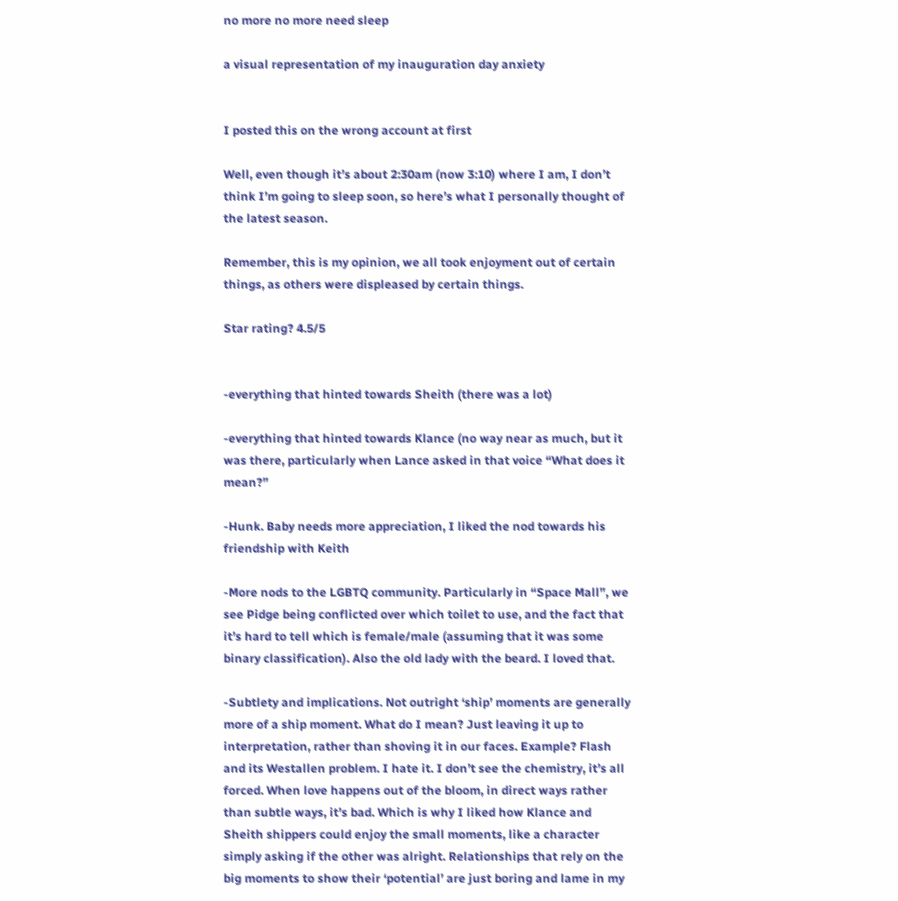no more no more need sleep

a visual representation of my inauguration day anxiety


I posted this on the wrong account at first

Well, even though it’s about 2:30am (now 3:10) where I am, I don’t think I’m going to sleep soon, so here’s what I personally thought of the latest season.

Remember, this is my opinion, we all took enjoyment out of certain things, as others were displeased by certain things.

Star rating? 4.5/5


-everything that hinted towards Sheith (there was a lot)

-everything that hinted towards Klance (no way near as much, but it was there, particularly when Lance asked in that voice “What does it mean?”

-Hunk. Baby needs more appreciation, I liked the nod towards his friendship with Keith

-More nods to the LGBTQ community. Particularly in “Space Mall”, we see Pidge being conflicted over which toilet to use, and the fact that it’s hard to tell which is female/male (assuming that it was some binary classification). Also the old lady with the beard. I loved that.

-Subtlety and implications. Not outright ‘ship’ moments are generally more of a ship moment. What do I mean? Just leaving it up to interpretation, rather than shoving it in our faces. Example? Flash and its Westallen problem. I hate it. I don’t see the chemistry, it’s all forced. When love happens out of the bloom, in direct ways rather than subtle ways, it’s bad. Which is why I liked how Klance and Sheith shippers could enjoy the small moments, like a character simply asking if the other was alright. Relationships that rely on the big moments to show their ‘potential’ are just boring and lame in my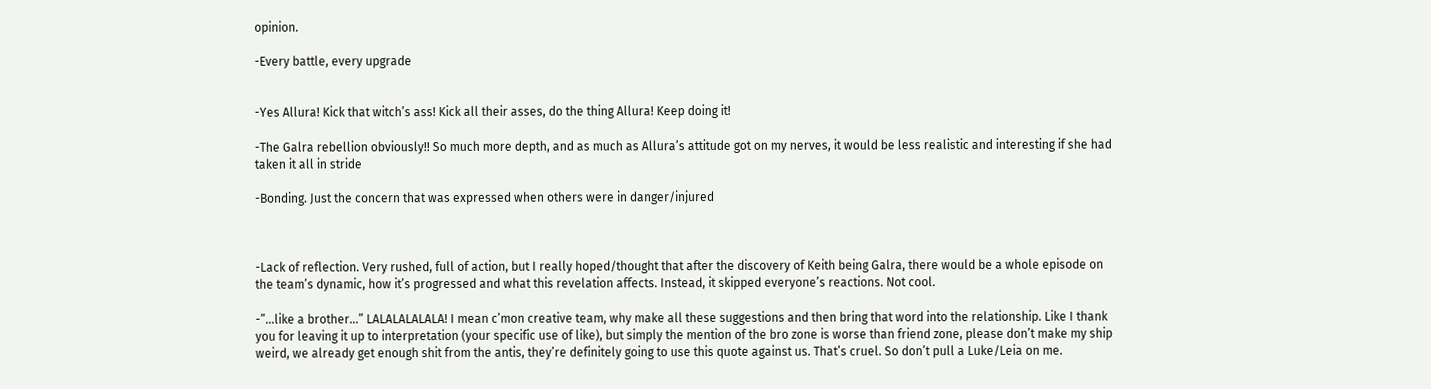opinion.

-Every battle, every upgrade


-Yes Allura! Kick that witch’s ass! Kick all their asses, do the thing Allura! Keep doing it!

-The Galra rebellion obviously!! So much more depth, and as much as Allura’s attitude got on my nerves, it would be less realistic and interesting if she had taken it all in stride

-Bonding. Just the concern that was expressed when others were in danger/injured



-Lack of reflection. Very rushed, full of action, but I really hoped/thought that after the discovery of Keith being Galra, there would be a whole episode on the team’s dynamic, how it’s progressed and what this revelation affects. Instead, it skipped everyone’s reactions. Not cool.

-”…like a brother…” LALALALALALA! I mean c’mon creative team, why make all these suggestions and then bring that word into the relationship. Like I thank you for leaving it up to interpretation (your specific use of like), but simply the mention of the bro zone is worse than friend zone, please don’t make my ship weird, we already get enough shit from the antis, they’re definitely going to use this quote against us. That’s cruel. So don’t pull a Luke/Leia on me.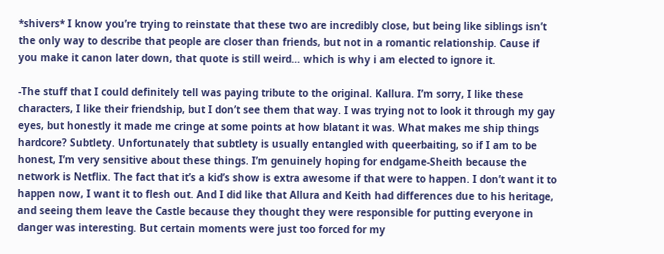*shivers* I know you’re trying to reinstate that these two are incredibly close, but being like siblings isn’t the only way to describe that people are closer than friends, but not in a romantic relationship. Cause if you make it canon later down, that quote is still weird… which is why i am elected to ignore it.

-The stuff that I could definitely tell was paying tribute to the original. Kallura. I’m sorry, I like these characters, I like their friendship, but I don’t see them that way. I was trying not to look it through my gay eyes, but honestly it made me cringe at some points at how blatant it was. What makes me ship things hardcore? Subtlety. Unfortunately that subtlety is usually entangled with queerbaiting, so if I am to be honest, I’m very sensitive about these things. I’m genuinely hoping for endgame-Sheith because the network is Netflix. The fact that it’s a kid’s show is extra awesome if that were to happen. I don’t want it to happen now, I want it to flesh out. And I did like that Allura and Keith had differences due to his heritage, and seeing them leave the Castle because they thought they were responsible for putting everyone in danger was interesting. But certain moments were just too forced for my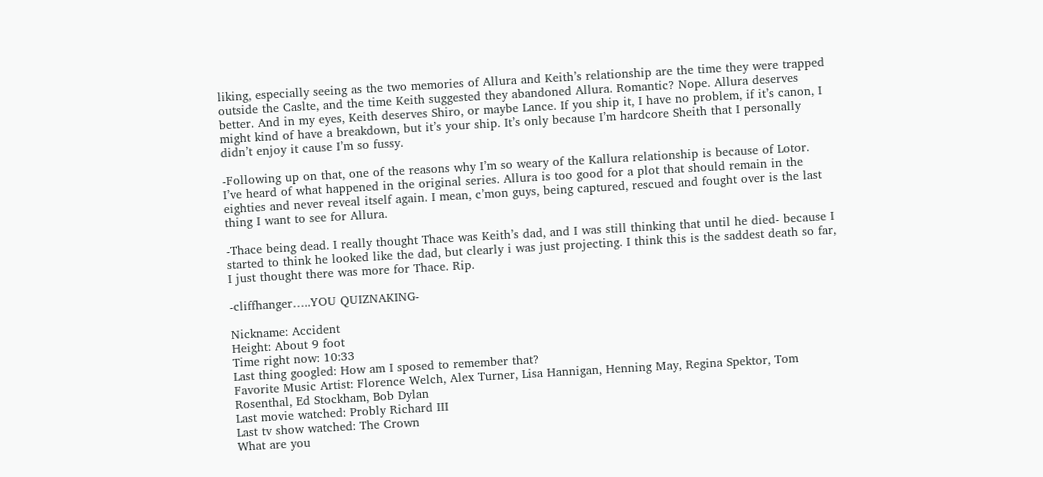liking, especially seeing as the two memories of Allura and Keith’s relationship are the time they were trapped outside the Caslte, and the time Keith suggested they abandoned Allura. Romantic? Nope. Allura deserves better. And in my eyes, Keith deserves Shiro, or maybe Lance. If you ship it, I have no problem, if it’s canon, I might kind of have a breakdown, but it’s your ship. It’s only because I’m hardcore Sheith that I personally didn’t enjoy it cause I’m so fussy.

-Following up on that, one of the reasons why I’m so weary of the Kallura relationship is because of Lotor. I’ve heard of what happened in the original series. Allura is too good for a plot that should remain in the eighties and never reveal itself again. I mean, c’mon guys, being captured, rescued and fought over is the last thing I want to see for Allura.

-Thace being dead. I really thought Thace was Keith’s dad, and I was still thinking that until he died- because I started to think he looked like the dad, but clearly i was just projecting. I think this is the saddest death so far, I just thought there was more for Thace. Rip.

-cliffhanger…..YOU QUIZNAKING-

Nickname: Accident
Height: About 9 foot
Time right now: 10:33
Last thing googled: How am I sposed to remember that?
Favorite Music Artist: Florence Welch, Alex Turner, Lisa Hannigan, Henning May, Regina Spektor, Tom Rosenthal, Ed Stockham, Bob Dylan
Last movie watched: Probly Richard III
Last tv show watched: The Crown
What are you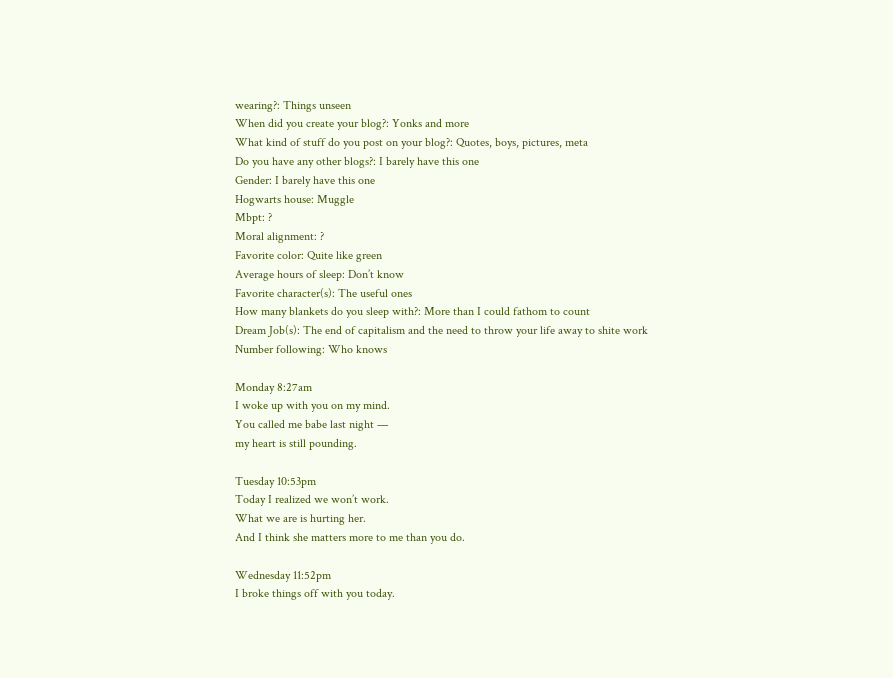wearing?: Things unseen
When did you create your blog?: Yonks and more
What kind of stuff do you post on your blog?: Quotes, boys, pictures, meta
Do you have any other blogs?: I barely have this one
Gender: I barely have this one
Hogwarts house: Muggle
Mbpt: ?
Moral alignment: ?
Favorite color: Quite like green
Average hours of sleep: Don’t know
Favorite character(s): The useful ones
How many blankets do you sleep with?: More than I could fathom to count
Dream Job(s): The end of capitalism and the need to throw your life away to shite work
Number following: Who knows

Monday 8:27am
I woke up with you on my mind.
You called me babe last night —
my heart is still pounding.

Tuesday 10:53pm
Today I realized we won’t work.
What we are is hurting her.
And I think she matters more to me than you do.

Wednesday 11:52pm
I broke things off with you today.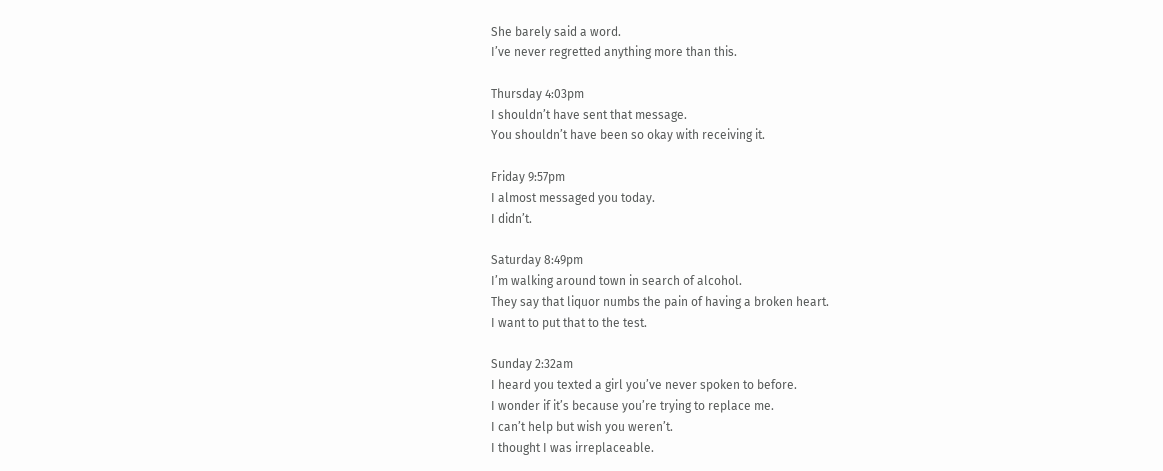She barely said a word.
I’ve never regretted anything more than this.

Thursday 4:03pm
I shouldn’t have sent that message.
You shouldn’t have been so okay with receiving it.

Friday 9:57pm
I almost messaged you today.
I didn’t.

Saturday 8:49pm
I’m walking around town in search of alcohol.
They say that liquor numbs the pain of having a broken heart.
I want to put that to the test.

Sunday 2:32am
I heard you texted a girl you’ve never spoken to before.
I wonder if it’s because you’re trying to replace me.
I can’t help but wish you weren’t.
I thought I was irreplaceable.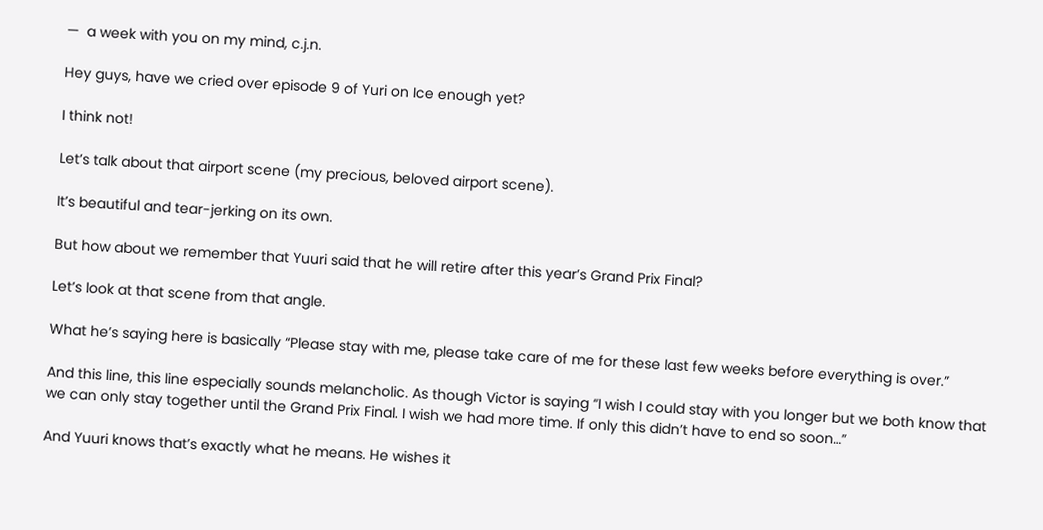—  a week with you on my mind, c.j.n.

Hey guys, have we cried over episode 9 of Yuri on Ice enough yet?

I think not!

Let’s talk about that airport scene (my precious, beloved airport scene).

It’s beautiful and tear-jerking on its own.

But how about we remember that Yuuri said that he will retire after this year’s Grand Prix Final?

Let’s look at that scene from that angle.

What he’s saying here is basically “Please stay with me, please take care of me for these last few weeks before everything is over.”

And this line, this line especially sounds melancholic. As though Victor is saying “I wish I could stay with you longer but we both know that we can only stay together until the Grand Prix Final. I wish we had more time. If only this didn’t have to end so soon…”

And Yuuri knows that’s exactly what he means. He wishes it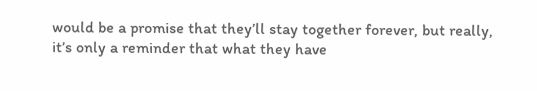would be a promise that they’ll stay together forever, but really, it’s only a reminder that what they have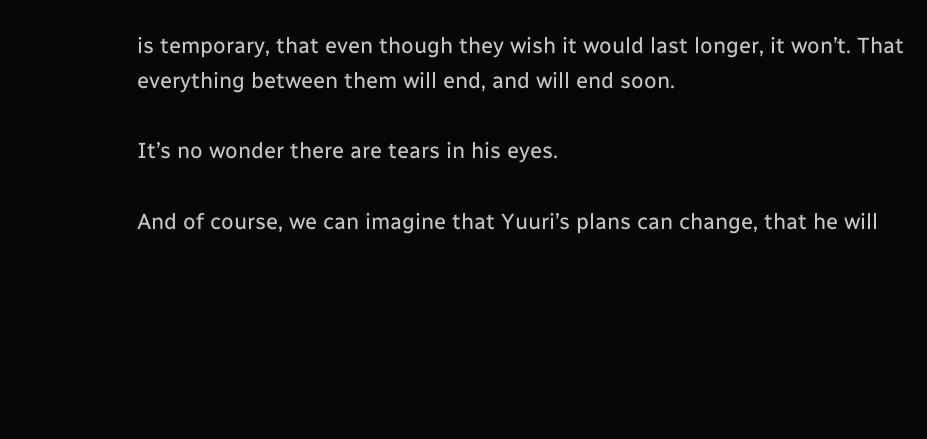is temporary, that even though they wish it would last longer, it won’t. That everything between them will end, and will end soon.

It’s no wonder there are tears in his eyes.

And of course, we can imagine that Yuuri’s plans can change, that he will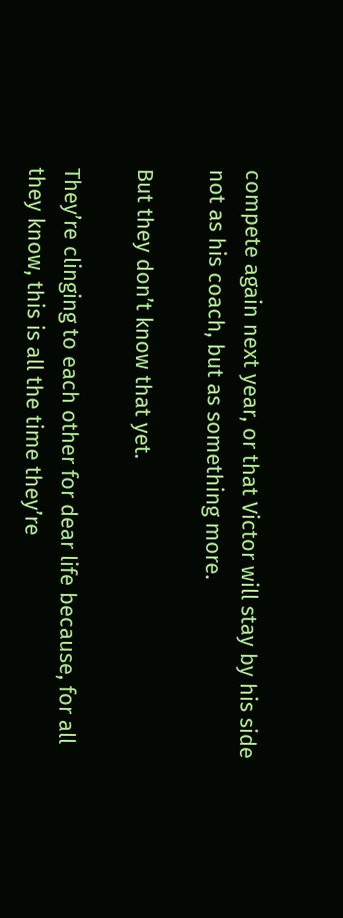compete again next year, or that Victor will stay by his side not as his coach, but as something more.

But they don’t know that yet.

They’re clinging to each other for dear life because, for all they know, this is all the time they’re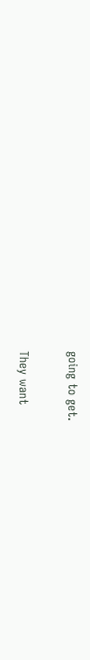going to get.

They want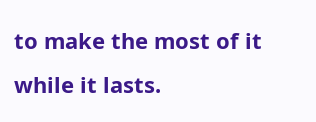to make the most of it while it lasts.